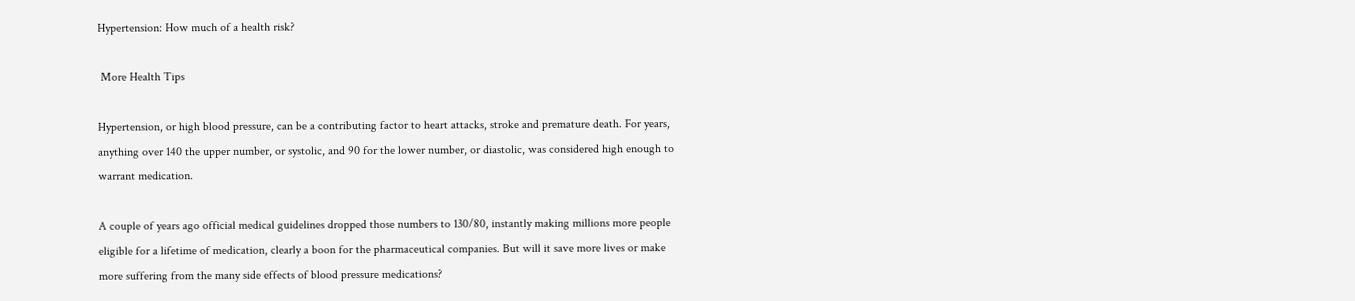Hypertension: How much of a health risk?

 More Health Tips

Hypertension, or high blood pressure, can be a contributing factor to heart attacks, stroke and premature death. For years, anything over 140 the upper number, or systolic, and 90 for the lower number, or diastolic, was considered high enough to warrant medication.

A couple of years ago official medical guidelines dropped those numbers to 130/80, instantly making millions more people eligible for a lifetime of medication, clearly a boon for the pharmaceutical companies. But will it save more lives or make more suffering from the many side effects of blood pressure medications?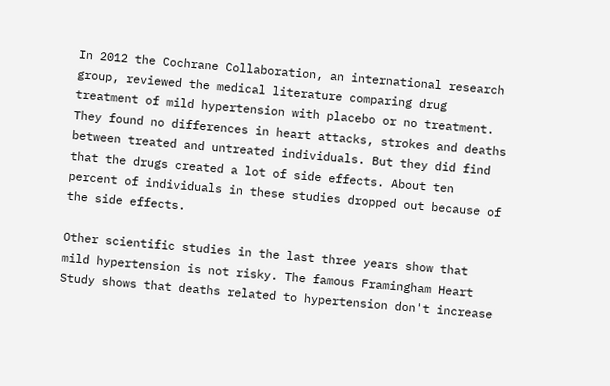In 2012 the Cochrane Collaboration, an international research group, reviewed the medical literature comparing drug treatment of mild hypertension with placebo or no treatment. They found no differences in heart attacks, strokes and deaths between treated and untreated individuals. But they did find that the drugs created a lot of side effects. About ten percent of individuals in these studies dropped out because of the side effects.

Other scientific studies in the last three years show that mild hypertension is not risky. The famous Framingham Heart Study shows that deaths related to hypertension don't increase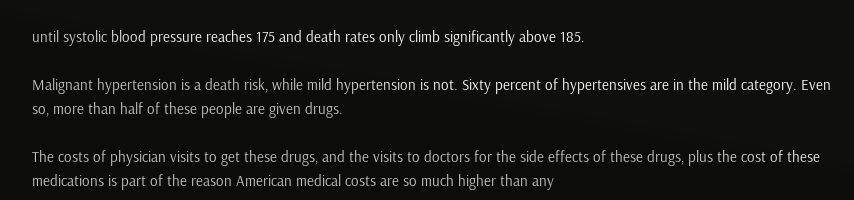until systolic blood pressure reaches 175 and death rates only climb significantly above 185.

Malignant hypertension is a death risk, while mild hypertension is not. Sixty percent of hypertensives are in the mild category. Even so, more than half of these people are given drugs.

The costs of physician visits to get these drugs, and the visits to doctors for the side effects of these drugs, plus the cost of these medications is part of the reason American medical costs are so much higher than any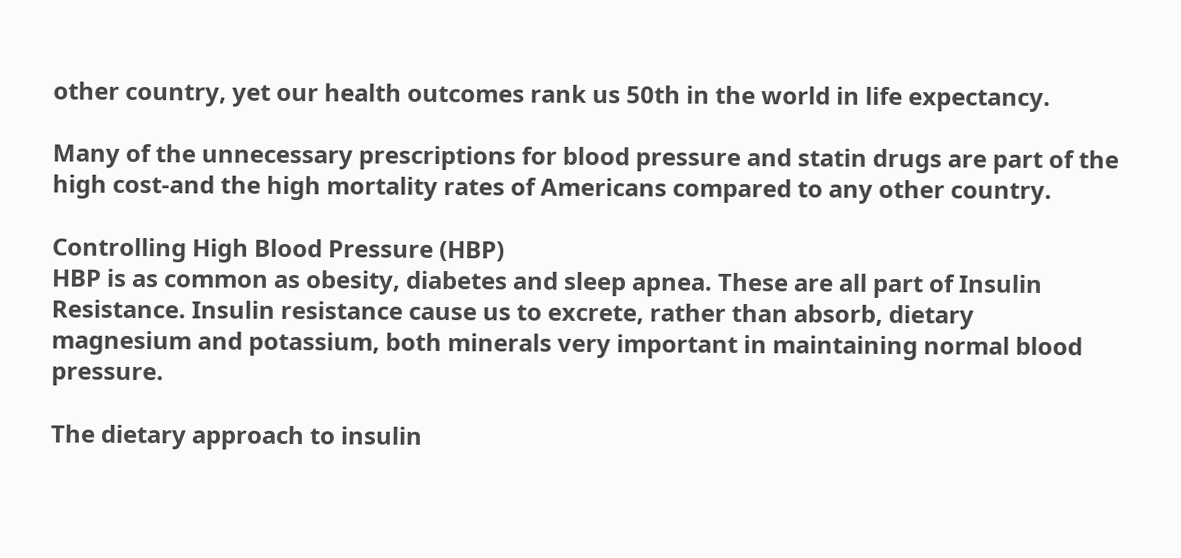other country, yet our health outcomes rank us 50th in the world in life expectancy.

Many of the unnecessary prescriptions for blood pressure and statin drugs are part of the high cost-and the high mortality rates of Americans compared to any other country.

Controlling High Blood Pressure (HBP)
HBP is as common as obesity, diabetes and sleep apnea. These are all part of Insulin Resistance. Insulin resistance cause us to excrete, rather than absorb, dietary magnesium and potassium, both minerals very important in maintaining normal blood pressure.

The dietary approach to insulin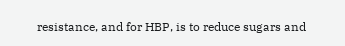resistance, and for HBP, is to reduce sugars and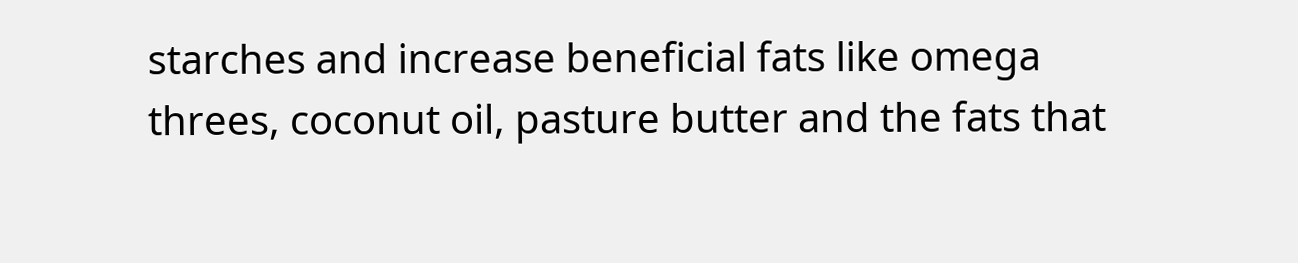starches and increase beneficial fats like omega threes, coconut oil, pasture butter and the fats that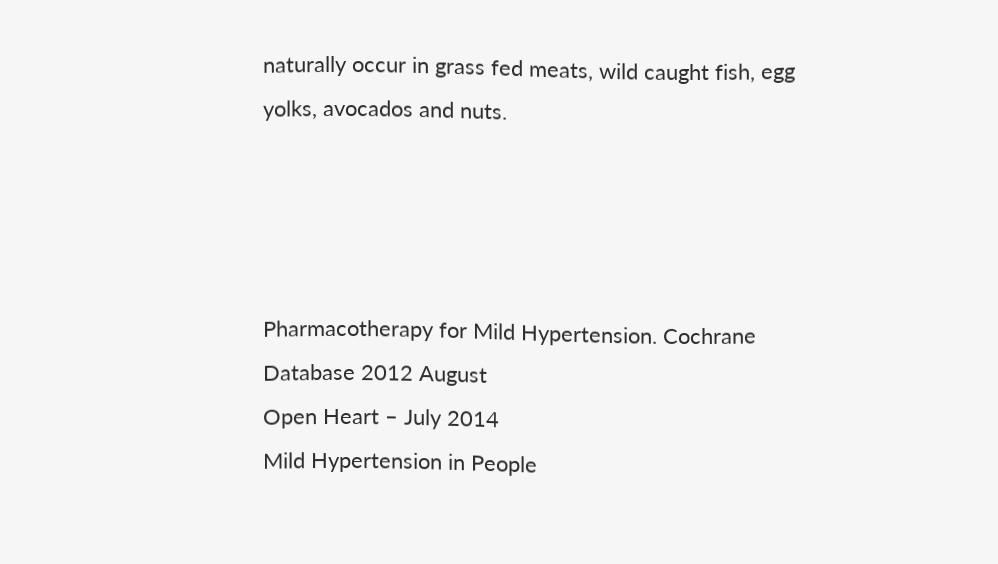naturally occur in grass fed meats, wild caught fish, egg yolks, avocados and nuts.




Pharmacotherapy for Mild Hypertension. Cochrane Database 2012 August
Open Heart – July 2014
Mild Hypertension in People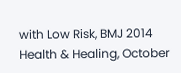with Low Risk, BMJ 2014
Health & Healing, October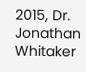2015, Dr. Jonathan Whitaker